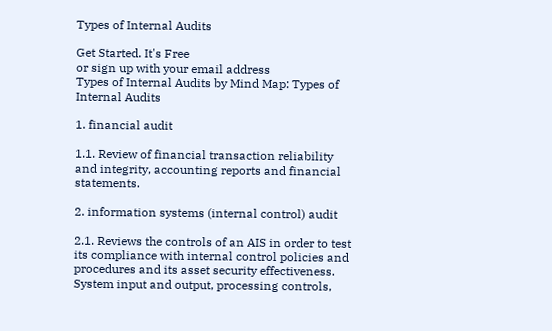Types of Internal Audits

Get Started. It's Free
or sign up with your email address
Types of Internal Audits by Mind Map: Types of Internal Audits

1. financial audit

1.1. Review of financial transaction reliability and integrity, accounting reports and financial statements.

2. information systems (internal control) audit

2.1. Reviews the controls of an AIS in order to test its compliance with internal control policies and procedures and its asset security effectiveness. System input and output, processing controls,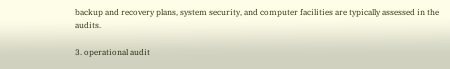backup and recovery plans, system security, and computer facilities are typically assessed in the audits.

3. operational audit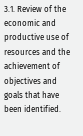3.1. Review of the economic and productive use of resources and the achievement of objectives and goals that have been identified.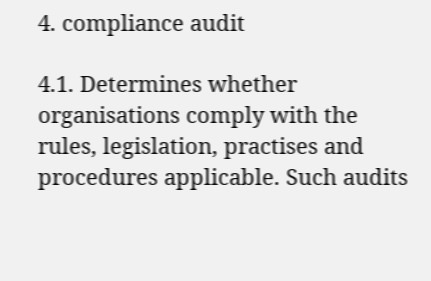4. compliance audit

4.1. Determines whether organisations comply with the rules, legislation, practises and procedures applicable. Such audits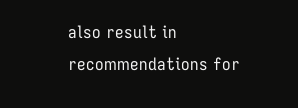also result in recommendations for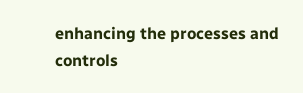enhancing the processes and controls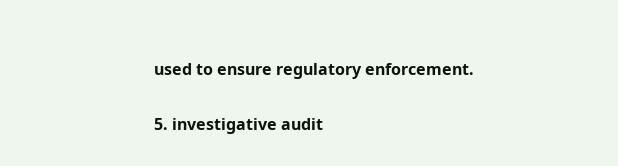used to ensure regulatory enforcement.

5. investigative audit